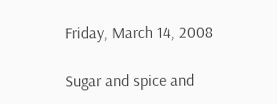Friday, March 14, 2008

Sugar and spice and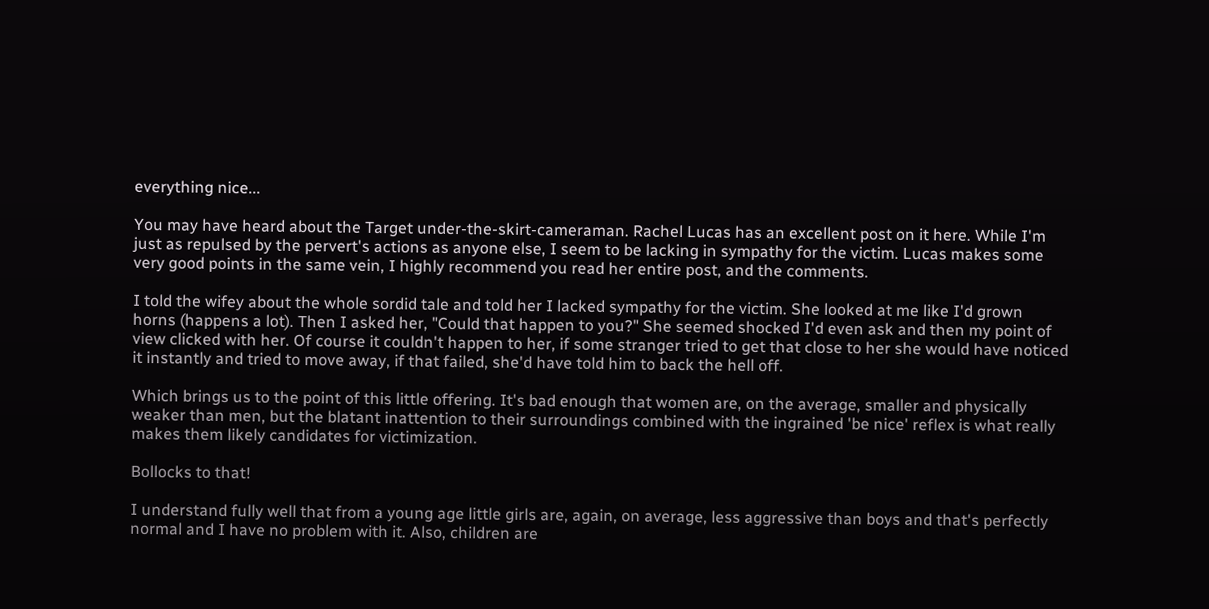everything nice...

You may have heard about the Target under-the-skirt-cameraman. Rachel Lucas has an excellent post on it here. While I'm just as repulsed by the pervert's actions as anyone else, I seem to be lacking in sympathy for the victim. Lucas makes some very good points in the same vein, I highly recommend you read her entire post, and the comments.

I told the wifey about the whole sordid tale and told her I lacked sympathy for the victim. She looked at me like I'd grown horns (happens a lot). Then I asked her, "Could that happen to you?" She seemed shocked I'd even ask and then my point of view clicked with her. Of course it couldn't happen to her, if some stranger tried to get that close to her she would have noticed it instantly and tried to move away, if that failed, she'd have told him to back the hell off.

Which brings us to the point of this little offering. It's bad enough that women are, on the average, smaller and physically weaker than men, but the blatant inattention to their surroundings combined with the ingrained 'be nice' reflex is what really makes them likely candidates for victimization.

Bollocks to that!

I understand fully well that from a young age little girls are, again, on average, less aggressive than boys and that's perfectly normal and I have no problem with it. Also, children are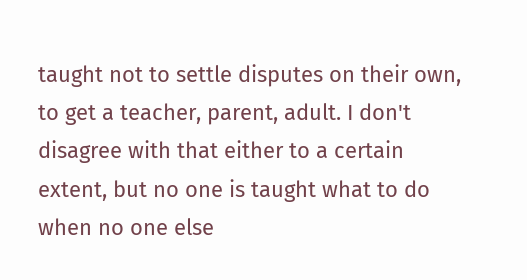taught not to settle disputes on their own, to get a teacher, parent, adult. I don't disagree with that either to a certain extent, but no one is taught what to do when no one else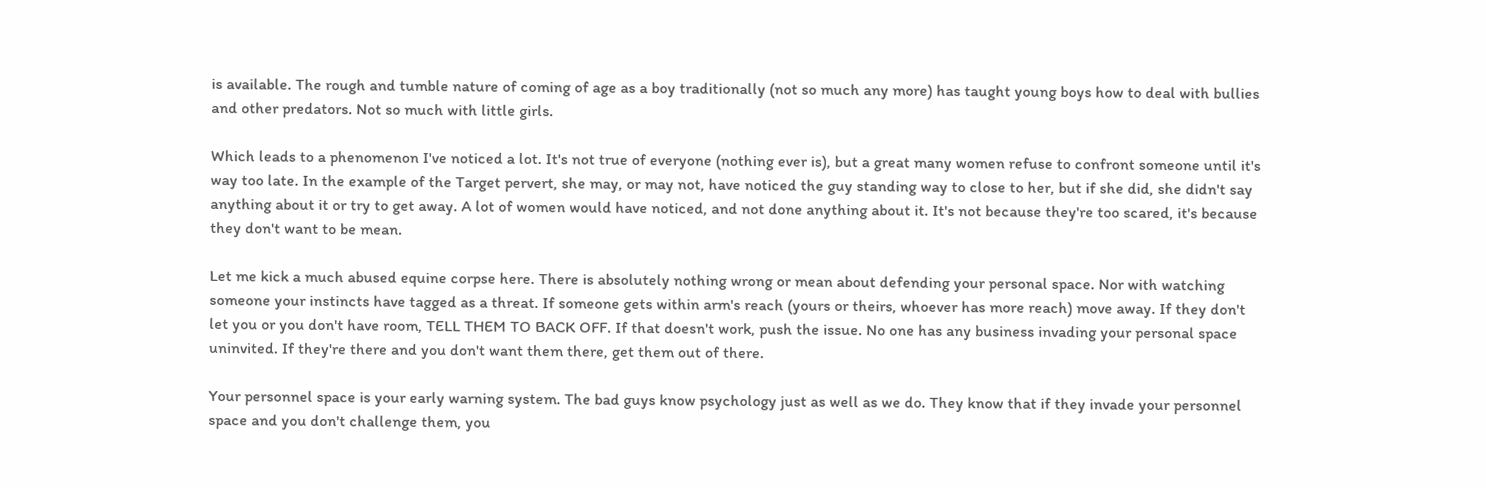is available. The rough and tumble nature of coming of age as a boy traditionally (not so much any more) has taught young boys how to deal with bullies and other predators. Not so much with little girls.

Which leads to a phenomenon I've noticed a lot. It's not true of everyone (nothing ever is), but a great many women refuse to confront someone until it's way too late. In the example of the Target pervert, she may, or may not, have noticed the guy standing way to close to her, but if she did, she didn't say anything about it or try to get away. A lot of women would have noticed, and not done anything about it. It's not because they're too scared, it's because they don't want to be mean.

Let me kick a much abused equine corpse here. There is absolutely nothing wrong or mean about defending your personal space. Nor with watching someone your instincts have tagged as a threat. If someone gets within arm's reach (yours or theirs, whoever has more reach) move away. If they don't let you or you don't have room, TELL THEM TO BACK OFF. If that doesn't work, push the issue. No one has any business invading your personal space uninvited. If they're there and you don't want them there, get them out of there.

Your personnel space is your early warning system. The bad guys know psychology just as well as we do. They know that if they invade your personnel space and you don't challenge them, you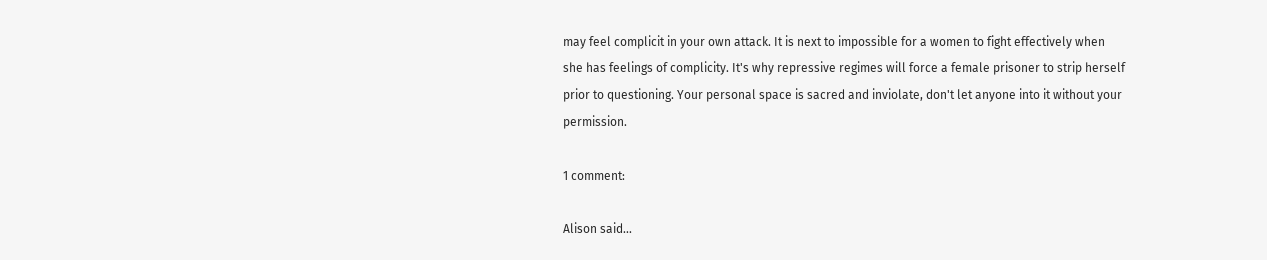may feel complicit in your own attack. It is next to impossible for a women to fight effectively when she has feelings of complicity. It's why repressive regimes will force a female prisoner to strip herself prior to questioning. Your personal space is sacred and inviolate, don't let anyone into it without your permission.

1 comment:

Alison said...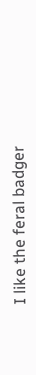I like the feral badger